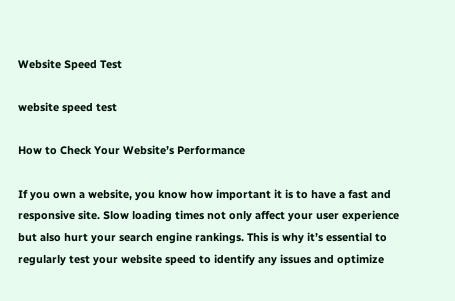Website Speed Test

website speed test

How to Check Your Website’s Performance

If you own a website, you know how important it is to have a fast and responsive site. Slow loading times not only affect your user experience but also hurt your search engine rankings. This is why it’s essential to regularly test your website speed to identify any issues and optimize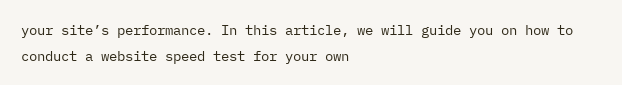your site’s performance. In this article, we will guide you on how to conduct a website speed test for your own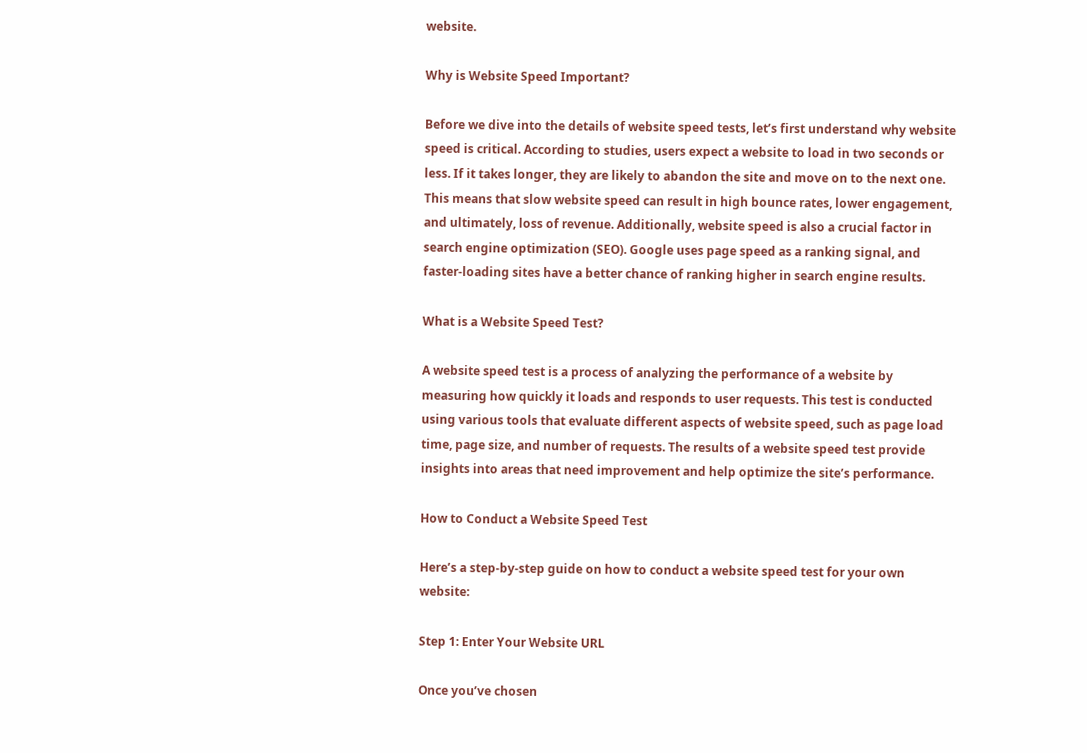website.

Why is Website Speed Important?

Before we dive into the details of website speed tests, let’s first understand why website speed is critical. According to studies, users expect a website to load in two seconds or less. If it takes longer, they are likely to abandon the site and move on to the next one. This means that slow website speed can result in high bounce rates, lower engagement, and ultimately, loss of revenue. Additionally, website speed is also a crucial factor in search engine optimization (SEO). Google uses page speed as a ranking signal, and faster-loading sites have a better chance of ranking higher in search engine results.

What is a Website Speed Test?

A website speed test is a process of analyzing the performance of a website by measuring how quickly it loads and responds to user requests. This test is conducted using various tools that evaluate different aspects of website speed, such as page load time, page size, and number of requests. The results of a website speed test provide insights into areas that need improvement and help optimize the site’s performance.

How to Conduct a Website Speed Test

Here’s a step-by-step guide on how to conduct a website speed test for your own website:

Step 1: Enter Your Website URL

Once you’ve chosen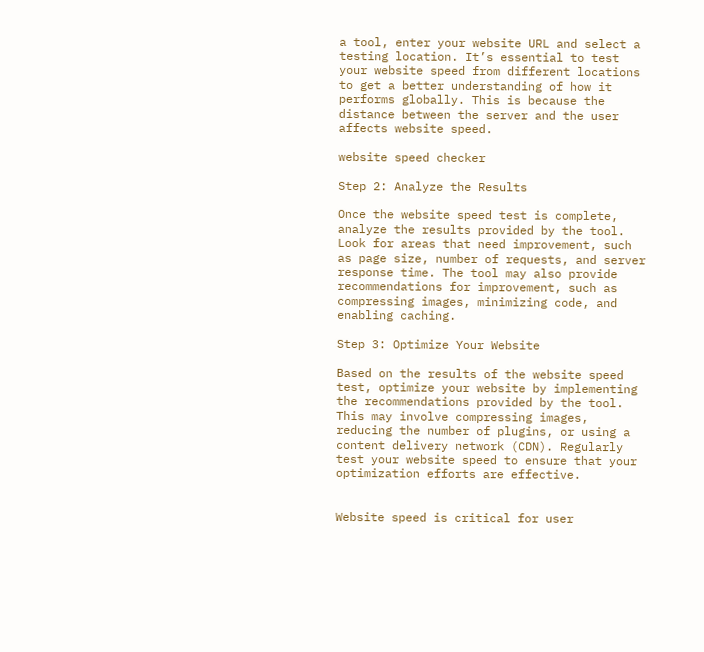a tool, enter your website URL and select a testing location. It’s essential to test your website speed from different locations to get a better understanding of how it performs globally. This is because the distance between the server and the user affects website speed.

website speed checker

Step 2: Analyze the Results

Once the website speed test is complete, analyze the results provided by the tool. Look for areas that need improvement, such as page size, number of requests, and server response time. The tool may also provide recommendations for improvement, such as compressing images, minimizing code, and enabling caching.

Step 3: Optimize Your Website

Based on the results of the website speed test, optimize your website by implementing the recommendations provided by the tool. This may involve compressing images, reducing the number of plugins, or using a content delivery network (CDN). Regularly test your website speed to ensure that your optimization efforts are effective.


Website speed is critical for user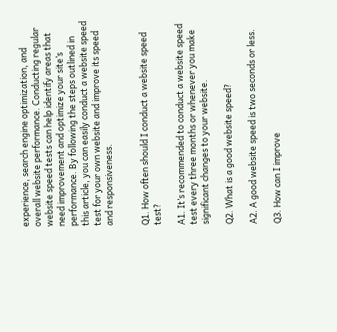experience, search engine optimization, and overall website performance. Conducting regular website speed tests can help identify areas that need improvement and optimize your site’s performance. By following the steps outlined in this article, you can easily conduct a website speed test for your own website and improve its speed and responsiveness.


Q1. How often should I conduct a website speed test?

A1. It’s recommended to conduct a website speed test every three months or whenever you make significant changes to your website.

Q2. What is a good website speed?

A2. A good website speed is two seconds or less.

Q3. How can I improve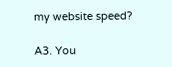my website speed?

A3. You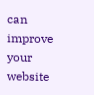can improve your website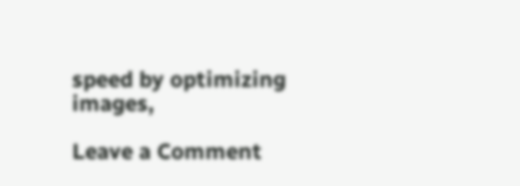speed by optimizing images,

Leave a Comment